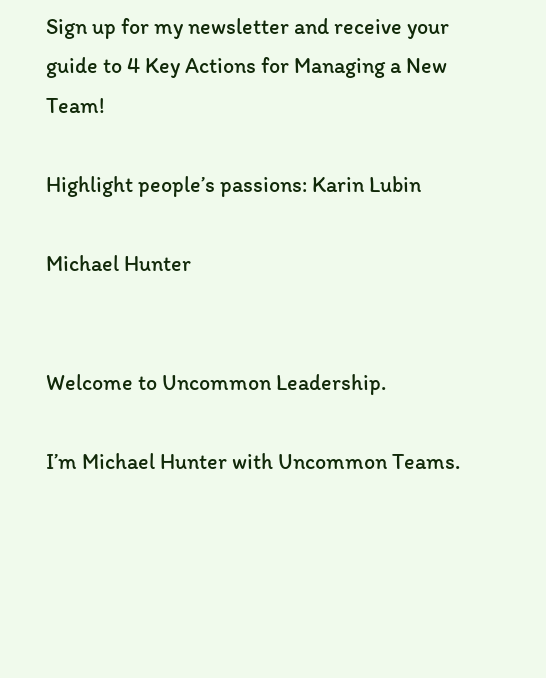Sign up for my newsletter and receive your guide to 4 Key Actions for Managing a New Team!

Highlight people’s passions: Karin Lubin

Michael Hunter


Welcome to Uncommon Leadership.

I’m Michael Hunter with Uncommon Teams.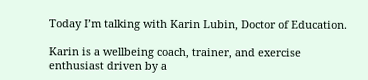Today I’m talking with Karin Lubin, Doctor of Education.

Karin is a wellbeing coach, trainer, and exercise enthusiast driven by a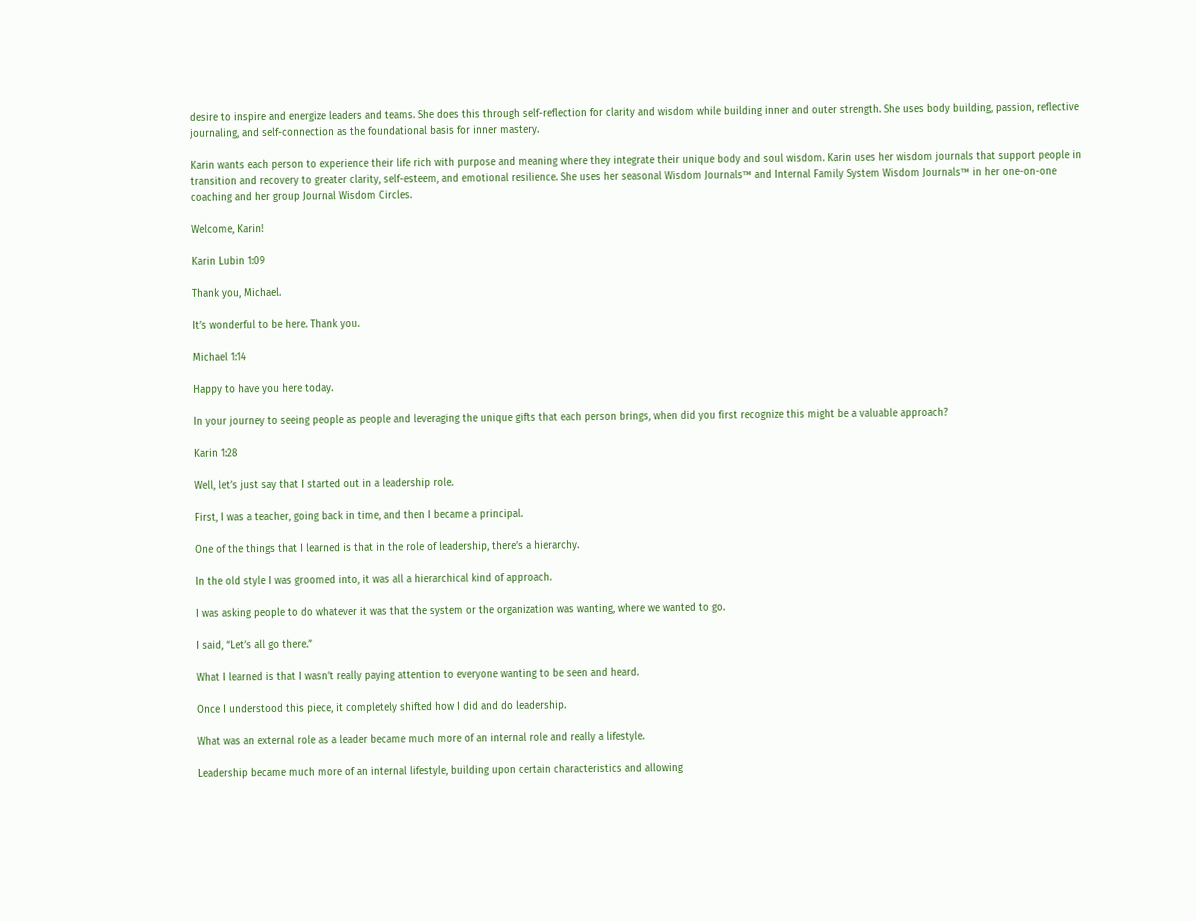desire to inspire and energize leaders and teams. She does this through self-reflection for clarity and wisdom while building inner and outer strength. She uses body building, passion, reflective journaling, and self-connection as the foundational basis for inner mastery.

Karin wants each person to experience their life rich with purpose and meaning where they integrate their unique body and soul wisdom. Karin uses her wisdom journals that support people in transition and recovery to greater clarity, self-esteem, and emotional resilience. She uses her seasonal Wisdom Journals™ and Internal Family System Wisdom Journals™ in her one-on-one coaching and her group Journal Wisdom Circles.

Welcome, Karin!

Karin Lubin 1:09

Thank you, Michael.

It’s wonderful to be here. Thank you.

Michael 1:14

Happy to have you here today.

In your journey to seeing people as people and leveraging the unique gifts that each person brings, when did you first recognize this might be a valuable approach?

Karin 1:28

Well, let’s just say that I started out in a leadership role.

First, I was a teacher, going back in time, and then I became a principal.

One of the things that I learned is that in the role of leadership, there’s a hierarchy.

In the old style I was groomed into, it was all a hierarchical kind of approach.

I was asking people to do whatever it was that the system or the organization was wanting, where we wanted to go.

I said, “Let’s all go there.”

What I learned is that I wasn’t really paying attention to everyone wanting to be seen and heard.

Once I understood this piece, it completely shifted how I did and do leadership.

What was an external role as a leader became much more of an internal role and really a lifestyle.

Leadership became much more of an internal lifestyle, building upon certain characteristics and allowing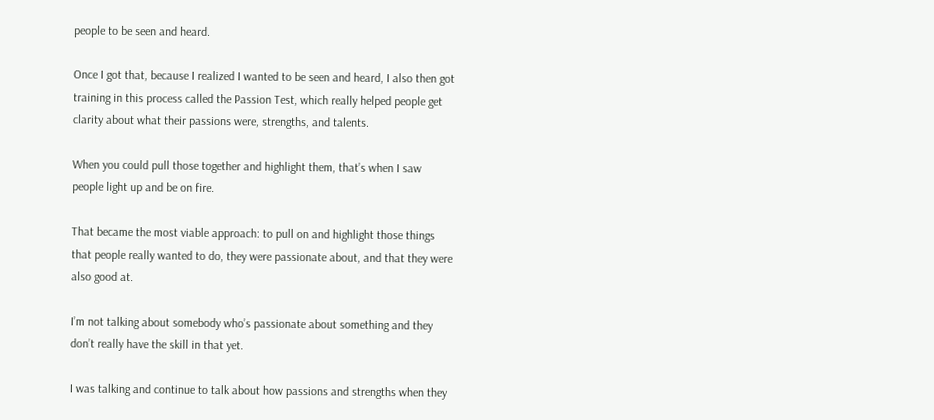people to be seen and heard.

Once I got that, because I realized I wanted to be seen and heard, I also then got training in this process called the Passion Test, which really helped people get clarity about what their passions were, strengths, and talents.

When you could pull those together and highlight them, that’s when I saw people light up and be on fire.

That became the most viable approach: to pull on and highlight those things that people really wanted to do, they were passionate about, and that they were also good at.

I’m not talking about somebody who’s passionate about something and they don’t really have the skill in that yet.

I was talking and continue to talk about how passions and strengths when they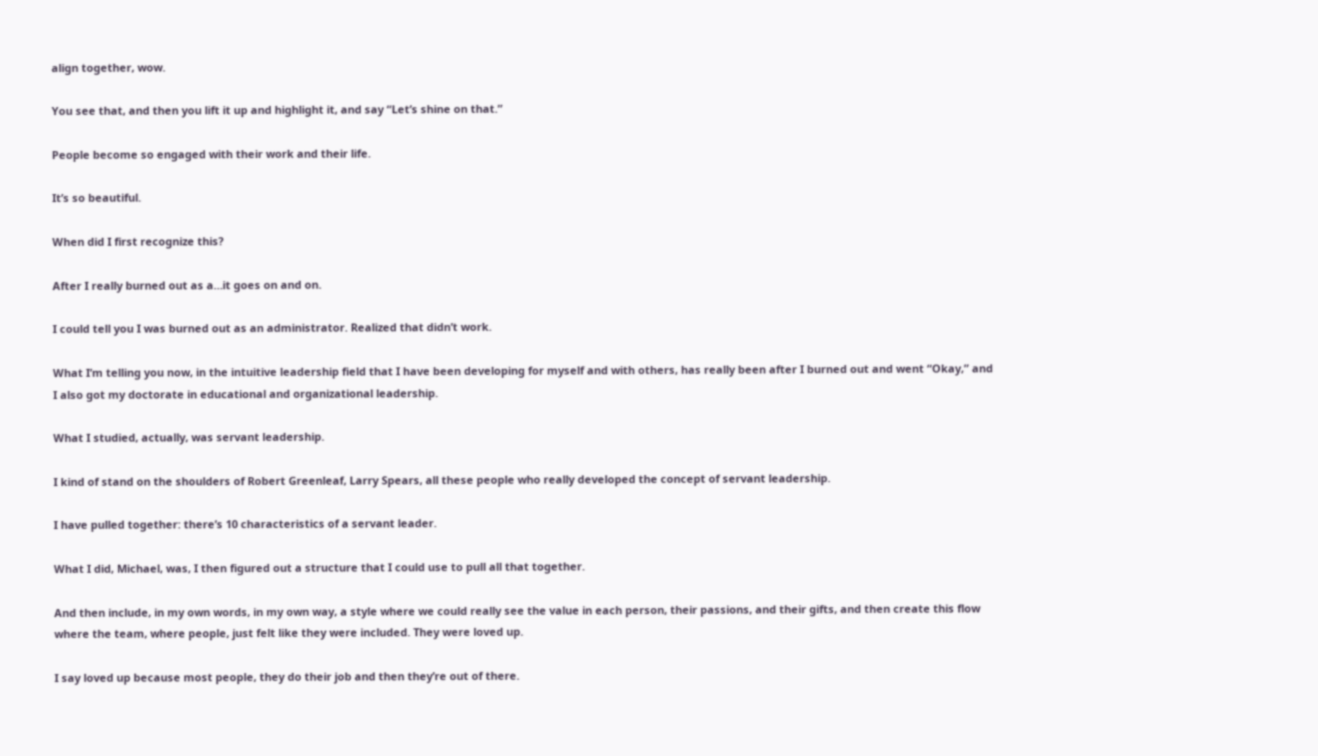align together, wow.

You see that, and then you lift it up and highlight it, and say “Let’s shine on that.”

People become so engaged with their work and their life.

It’s so beautiful.

When did I first recognize this?

After I really burned out as a…it goes on and on.

I could tell you I was burned out as an administrator. Realized that didn’t work.

What I’m telling you now, in the intuitive leadership field that I have been developing for myself and with others, has really been after I burned out and went “Okay,” and I also got my doctorate in educational and organizational leadership.

What I studied, actually, was servant leadership.

I kind of stand on the shoulders of Robert Greenleaf, Larry Spears, all these people who really developed the concept of servant leadership.

I have pulled together: there’s 10 characteristics of a servant leader.

What I did, Michael, was, I then figured out a structure that I could use to pull all that together.

And then include, in my own words, in my own way, a style where we could really see the value in each person, their passions, and their gifts, and then create this flow where the team, where people, just felt like they were included. They were loved up.

I say loved up because most people, they do their job and then they’re out of there.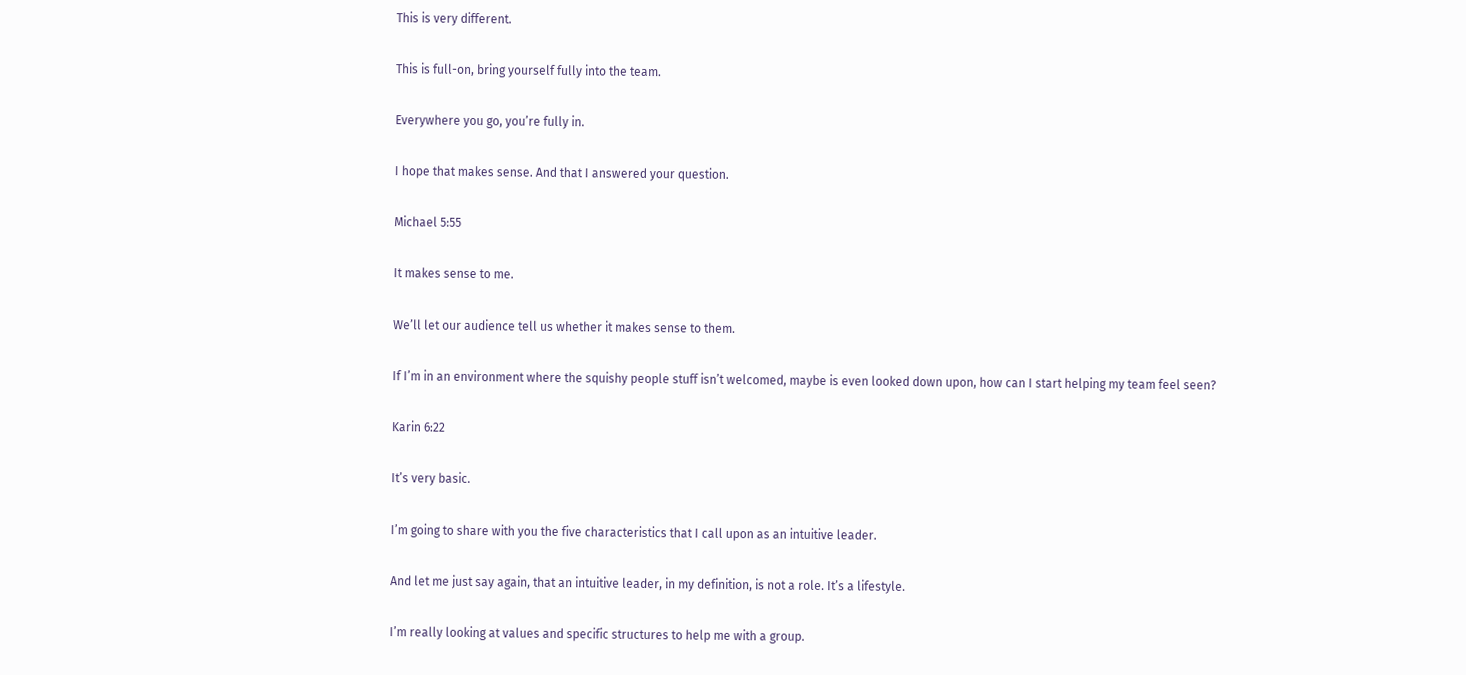This is very different.

This is full-on, bring yourself fully into the team.

Everywhere you go, you’re fully in.

I hope that makes sense. And that I answered your question.

Michael 5:55

It makes sense to me.

We’ll let our audience tell us whether it makes sense to them.

If I’m in an environment where the squishy people stuff isn’t welcomed, maybe is even looked down upon, how can I start helping my team feel seen?

Karin 6:22

It’s very basic.

I’m going to share with you the five characteristics that I call upon as an intuitive leader.

And let me just say again, that an intuitive leader, in my definition, is not a role. It’s a lifestyle.

I’m really looking at values and specific structures to help me with a group.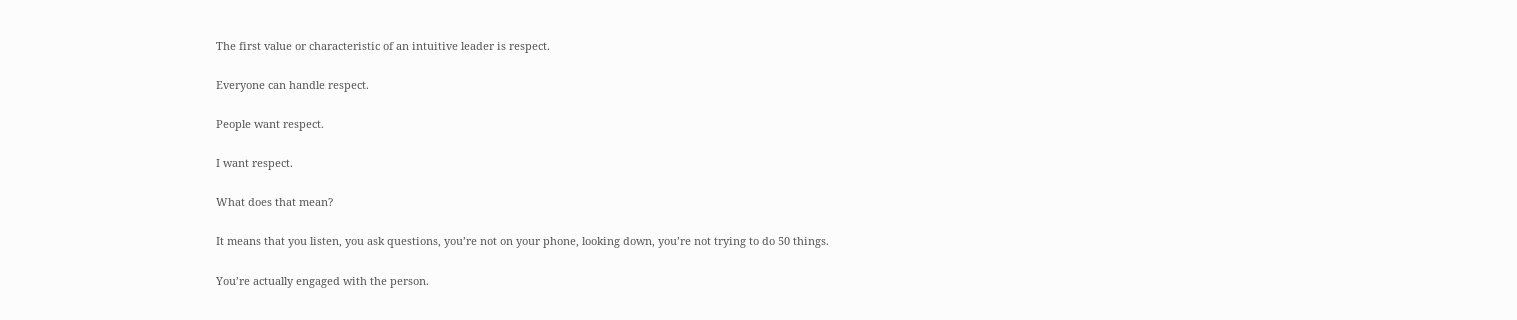The first value or characteristic of an intuitive leader is respect.

Everyone can handle respect.

People want respect.

I want respect.

What does that mean?

It means that you listen, you ask questions, you’re not on your phone, looking down, you’re not trying to do 50 things.

You’re actually engaged with the person.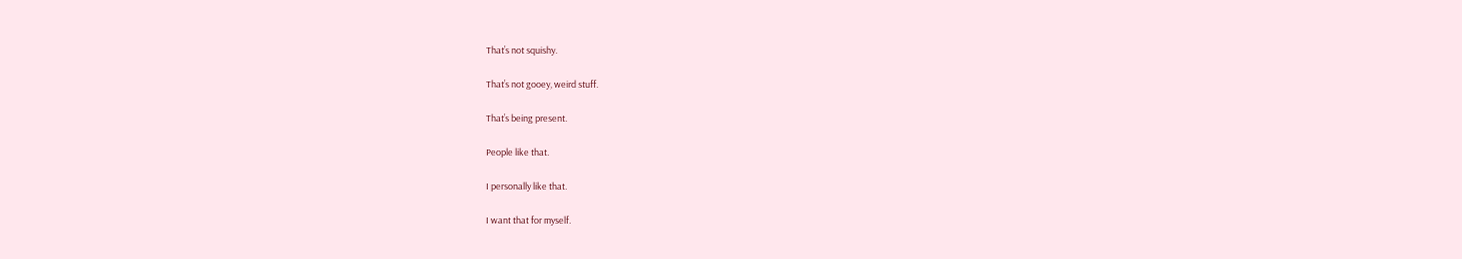That’s not squishy.

That’s not gooey, weird stuff.

That’s being present.

People like that.

I personally like that.

I want that for myself.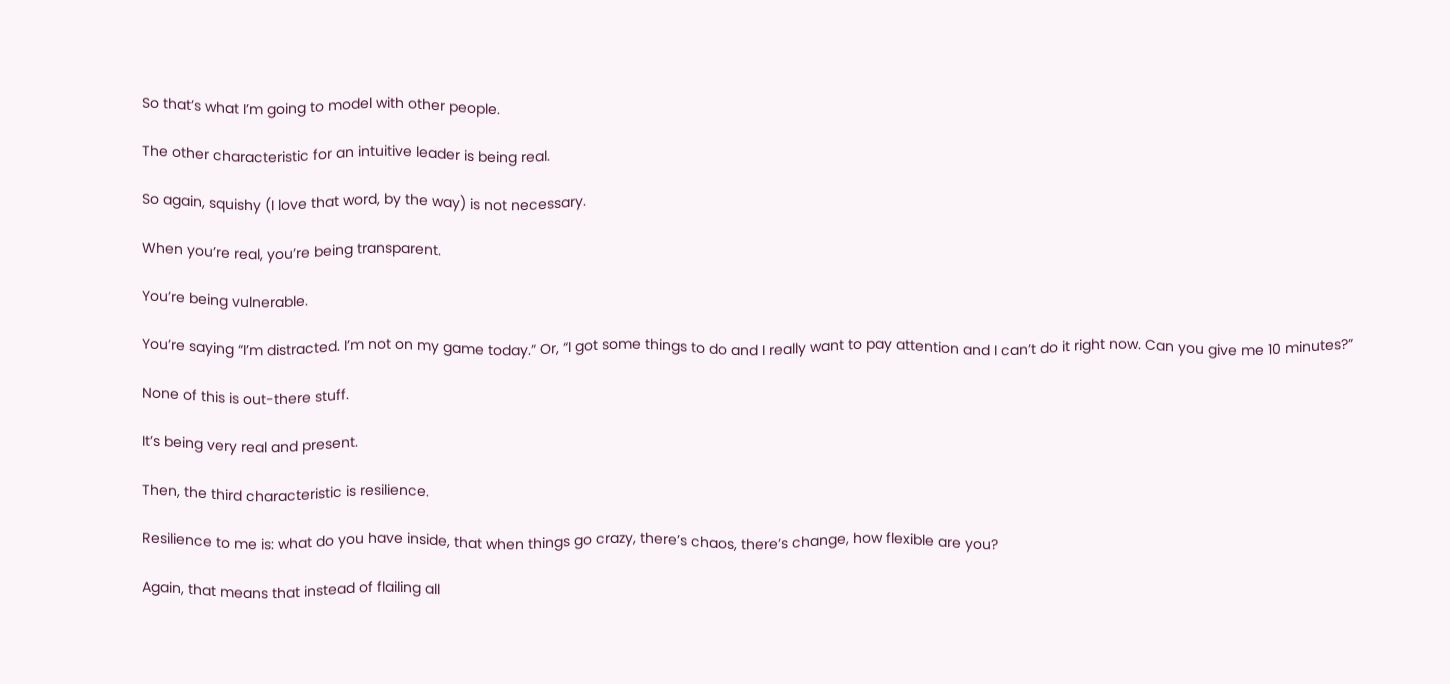So that’s what I’m going to model with other people.

The other characteristic for an intuitive leader is being real.

So again, squishy (I love that word, by the way) is not necessary.

When you’re real, you’re being transparent.

You’re being vulnerable.

You’re saying “I’m distracted. I’m not on my game today.” Or, “I got some things to do and I really want to pay attention and I can’t do it right now. Can you give me 10 minutes?”

None of this is out-there stuff.

It’s being very real and present.

Then, the third characteristic is resilience.

Resilience to me is: what do you have inside, that when things go crazy, there’s chaos, there’s change, how flexible are you?

Again, that means that instead of flailing all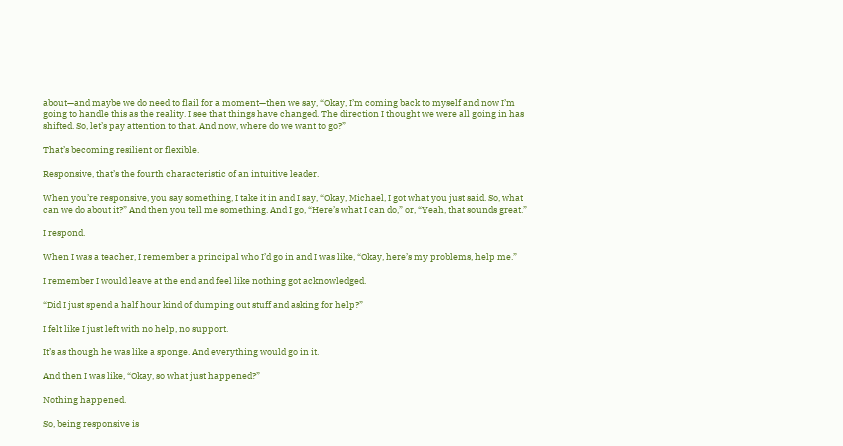about—and maybe we do need to flail for a moment—then we say, “Okay, I’m coming back to myself and now I’m going to handle this as the reality. I see that things have changed. The direction I thought we were all going in has shifted. So, let’s pay attention to that. And now, where do we want to go?”

That’s becoming resilient or flexible.

Responsive, that’s the fourth characteristic of an intuitive leader.

When you’re responsive, you say something, I take it in and I say, “Okay, Michael, I got what you just said. So, what can we do about it?” And then you tell me something. And I go, “Here’s what I can do,” or, “Yeah, that sounds great.”

I respond.

When I was a teacher, I remember a principal who I’d go in and I was like, “Okay, here’s my problems, help me.”

I remember I would leave at the end and feel like nothing got acknowledged.

“Did I just spend a half hour kind of dumping out stuff and asking for help?”

I felt like I just left with no help, no support.

It’s as though he was like a sponge. And everything would go in it.

And then I was like, “Okay, so what just happened?”

Nothing happened.

So, being responsive is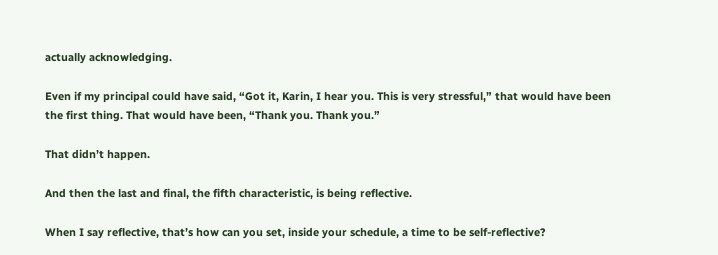actually acknowledging.

Even if my principal could have said, “Got it, Karin, I hear you. This is very stressful,” that would have been the first thing. That would have been, “Thank you. Thank you.”

That didn’t happen.

And then the last and final, the fifth characteristic, is being reflective.

When I say reflective, that’s how can you set, inside your schedule, a time to be self-reflective?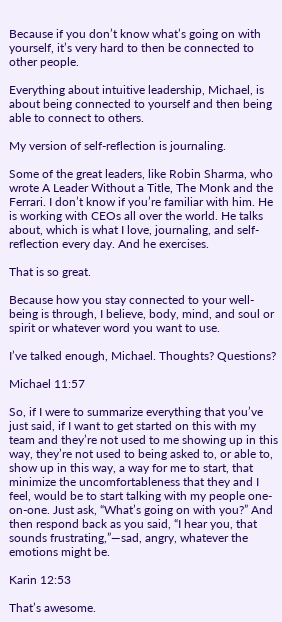Because if you don’t know what’s going on with yourself, it’s very hard to then be connected to other people.

Everything about intuitive leadership, Michael, is about being connected to yourself and then being able to connect to others.

My version of self-reflection is journaling.

Some of the great leaders, like Robin Sharma, who wrote A Leader Without a Title, The Monk and the Ferrari. I don’t know if you’re familiar with him. He is working with CEOs all over the world. He talks about, which is what I love, journaling, and self-reflection every day. And he exercises.

That is so great.

Because how you stay connected to your well-being is through, I believe, body, mind, and soul or spirit or whatever word you want to use.

I’ve talked enough, Michael. Thoughts? Questions?

Michael 11:57

So, if I were to summarize everything that you’ve just said, if I want to get started on this with my team and they’re not used to me showing up in this way, they’re not used to being asked to, or able to, show up in this way, a way for me to start, that minimize the uncomfortableness that they and I feel, would be to start talking with my people one-on-one. Just ask, “What’s going on with you?” And then respond back as you said, “I hear you, that sounds frustrating,”—sad, angry, whatever the emotions might be.

Karin 12:53

That’s awesome.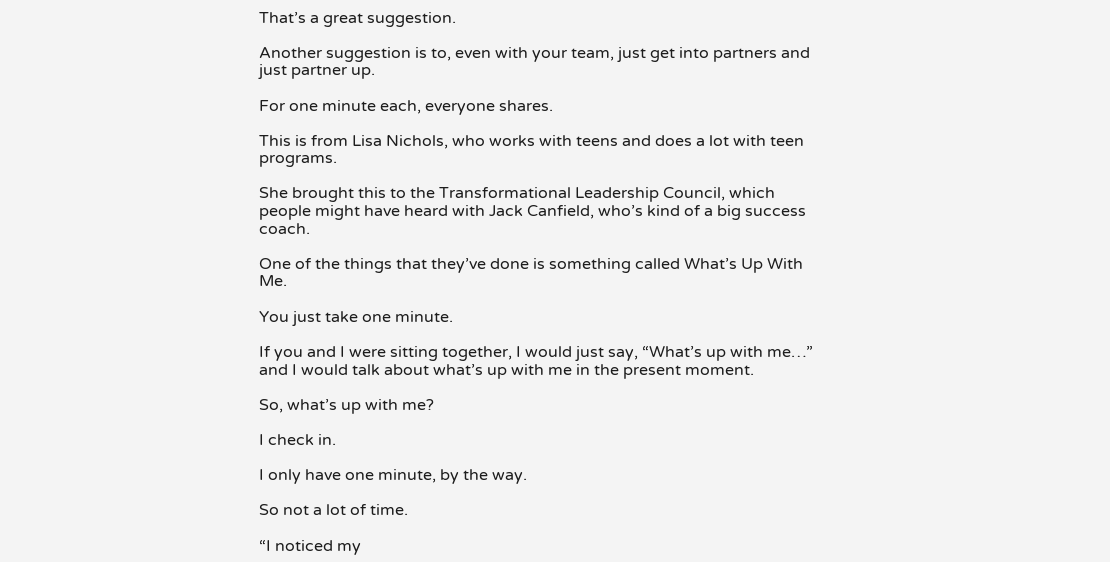That’s a great suggestion.

Another suggestion is to, even with your team, just get into partners and just partner up.

For one minute each, everyone shares.

This is from Lisa Nichols, who works with teens and does a lot with teen programs.

She brought this to the Transformational Leadership Council, which people might have heard with Jack Canfield, who’s kind of a big success coach.

One of the things that they’ve done is something called What’s Up With Me.

You just take one minute.

If you and I were sitting together, I would just say, “What’s up with me…” and I would talk about what’s up with me in the present moment.

So, what’s up with me?

I check in.

I only have one minute, by the way.

So not a lot of time.

“I noticed my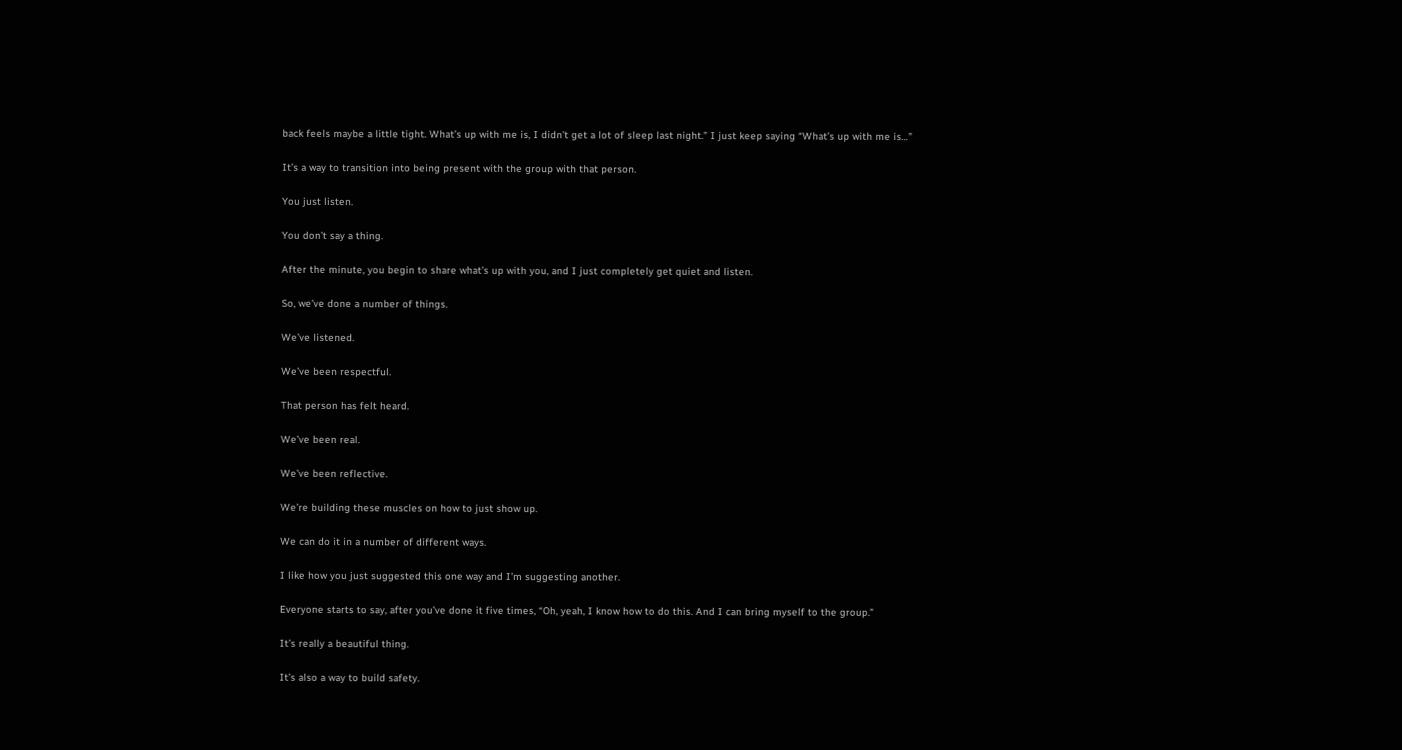back feels maybe a little tight. What’s up with me is, I didn’t get a lot of sleep last night.” I just keep saying “What’s up with me is…”

It’s a way to transition into being present with the group with that person.

You just listen.

You don’t say a thing.

After the minute, you begin to share what’s up with you, and I just completely get quiet and listen.

So, we’ve done a number of things.

We’ve listened.

We’ve been respectful.

That person has felt heard.

We’ve been real.

We’ve been reflective.

We’re building these muscles on how to just show up.

We can do it in a number of different ways.

I like how you just suggested this one way and I’m suggesting another.

Everyone starts to say, after you’ve done it five times, “Oh, yeah, I know how to do this. And I can bring myself to the group.”

It’s really a beautiful thing.

It’s also a way to build safety.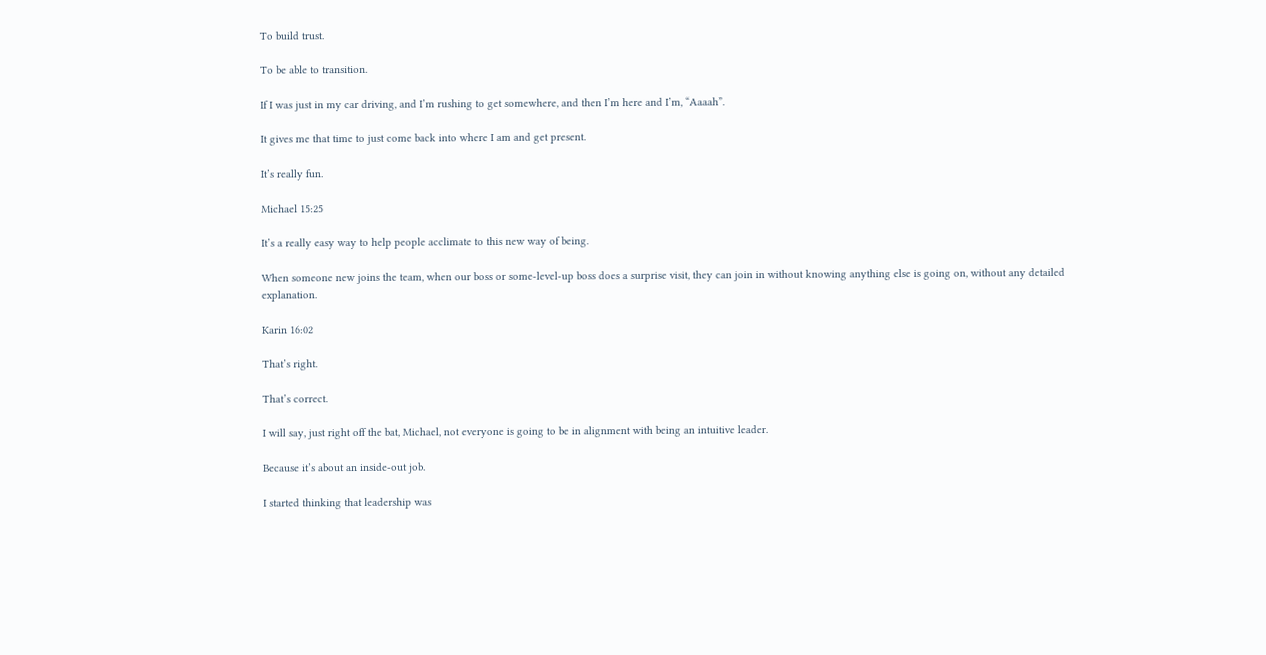To build trust.

To be able to transition.

If I was just in my car driving, and I’m rushing to get somewhere, and then I’m here and I’m, “Aaaah”.

It gives me that time to just come back into where I am and get present.

It’s really fun.

Michael 15:25

It’s a really easy way to help people acclimate to this new way of being.

When someone new joins the team, when our boss or some-level-up boss does a surprise visit, they can join in without knowing anything else is going on, without any detailed explanation.

Karin 16:02

That’s right.

That’s correct.

I will say, just right off the bat, Michael, not everyone is going to be in alignment with being an intuitive leader.

Because it’s about an inside-out job.

I started thinking that leadership was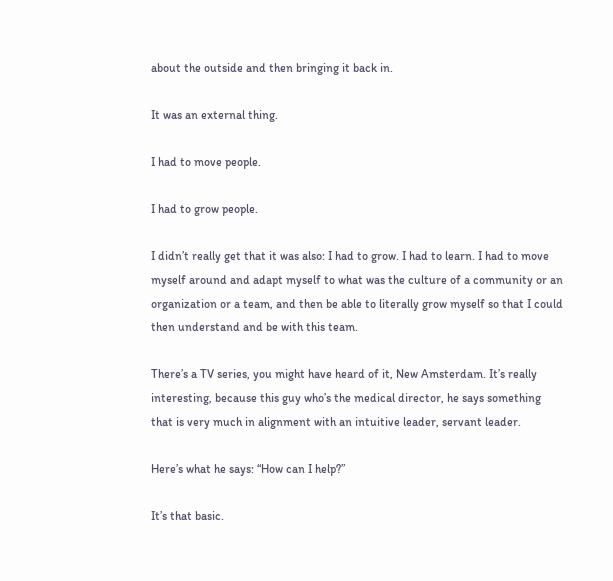about the outside and then bringing it back in.

It was an external thing.

I had to move people.

I had to grow people.

I didn’t really get that it was also: I had to grow. I had to learn. I had to move myself around and adapt myself to what was the culture of a community or an organization or a team, and then be able to literally grow myself so that I could then understand and be with this team.

There’s a TV series, you might have heard of it, New Amsterdam. It’s really interesting, because this guy who’s the medical director, he says something that is very much in alignment with an intuitive leader, servant leader.

Here’s what he says: “How can I help?”

It’s that basic.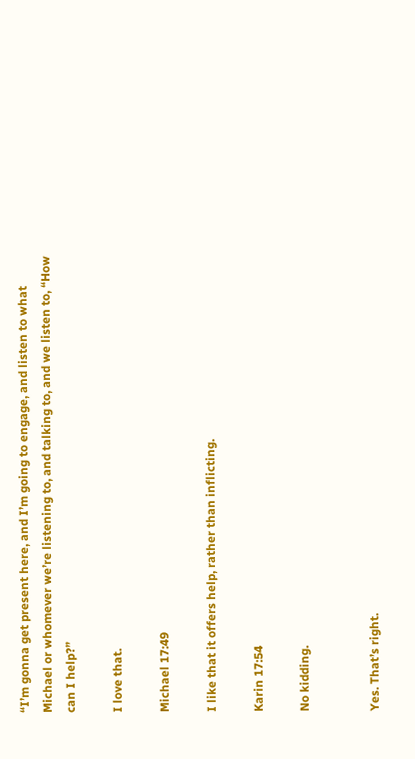“I’m gonna get present here, and I’m going to engage, and listen to what Michael or whomever we’re listening to, and talking to, and we listen to, “How can I help?”

I love that.

Michael 17:49

I like that it offers help, rather than inflicting.

Karin 17:54

No kidding.


Yes. That’s right.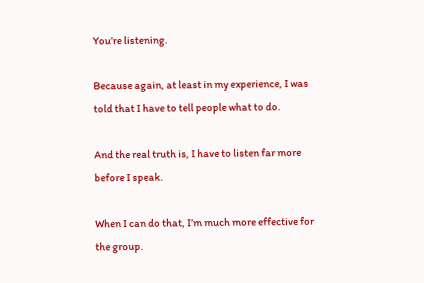You’re listening.

Because again, at least in my experience, I was told that I have to tell people what to do.

And the real truth is, I have to listen far more before I speak.

When I can do that, I’m much more effective for the group.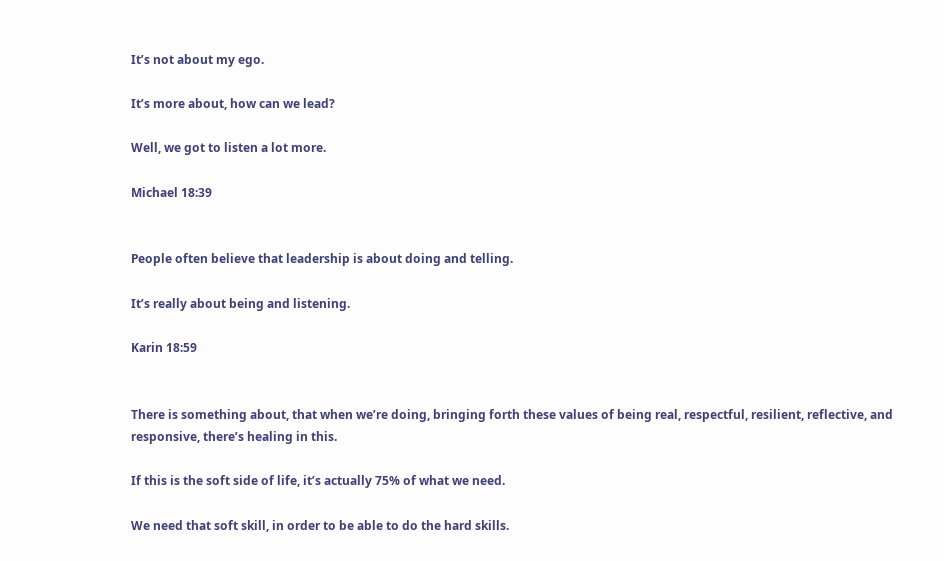It’s not about my ego.

It’s more about, how can we lead?

Well, we got to listen a lot more.

Michael 18:39


People often believe that leadership is about doing and telling.

It’s really about being and listening.

Karin 18:59


There is something about, that when we’re doing, bringing forth these values of being real, respectful, resilient, reflective, and responsive, there’s healing in this.

If this is the soft side of life, it’s actually 75% of what we need.

We need that soft skill, in order to be able to do the hard skills.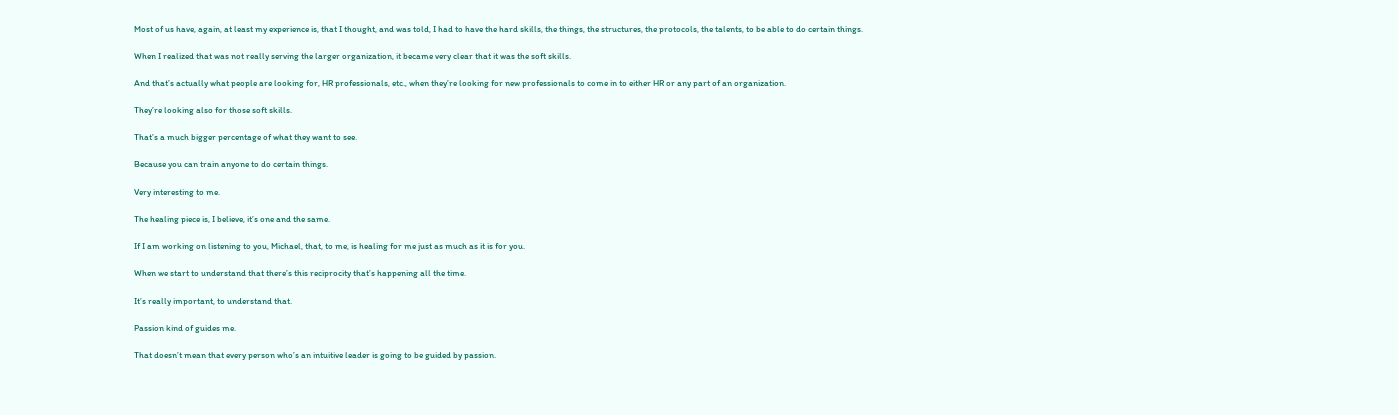Most of us have, again, at least my experience is, that I thought, and was told, I had to have the hard skills, the things, the structures, the protocols, the talents, to be able to do certain things.

When I realized that was not really serving the larger organization, it became very clear that it was the soft skills.

And that’s actually what people are looking for, HR professionals, etc., when they’re looking for new professionals to come in to either HR or any part of an organization.

They’re looking also for those soft skills.

That’s a much bigger percentage of what they want to see.

Because you can train anyone to do certain things.

Very interesting to me.

The healing piece is, I believe, it’s one and the same.

If I am working on listening to you, Michael, that, to me, is healing for me just as much as it is for you.

When we start to understand that there’s this reciprocity that’s happening all the time.

It’s really important, to understand that.

Passion kind of guides me.

That doesn’t mean that every person who’s an intuitive leader is going to be guided by passion.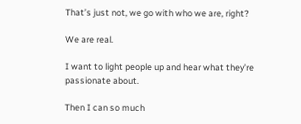That’s just not, we go with who we are, right?

We are real.

I want to light people up and hear what they’re passionate about.

Then I can so much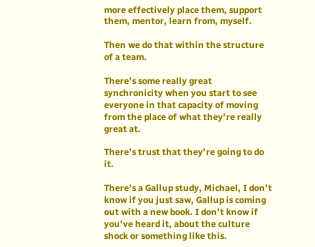more effectively place them, support them, mentor, learn from, myself.

Then we do that within the structure of a team.

There’s some really great synchronicity when you start to see everyone in that capacity of moving from the place of what they’re really great at.

There’s trust that they’re going to do it.

There’s a Gallup study, Michael, I don’t know if you just saw, Gallup is coming out with a new book. I don’t know if you’ve heard it, about the culture shock or something like this.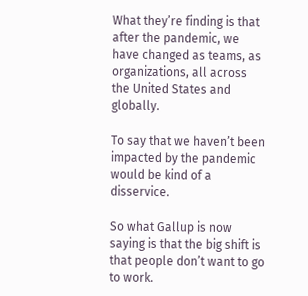What they’re finding is that after the pandemic, we have changed as teams, as organizations, all across the United States and globally.

To say that we haven’t been impacted by the pandemic would be kind of a disservice.

So what Gallup is now saying is that the big shift is that people don’t want to go to work.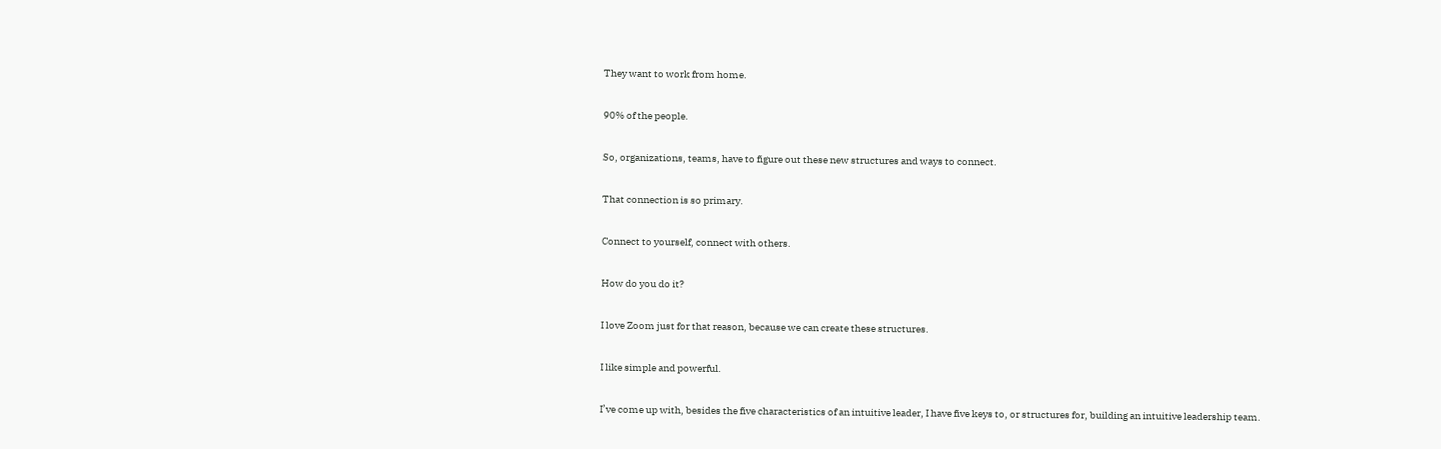They want to work from home.

90% of the people.

So, organizations, teams, have to figure out these new structures and ways to connect.

That connection is so primary.

Connect to yourself, connect with others.

How do you do it?

I love Zoom just for that reason, because we can create these structures.

I like simple and powerful.

I’ve come up with, besides the five characteristics of an intuitive leader, I have five keys to, or structures for, building an intuitive leadership team.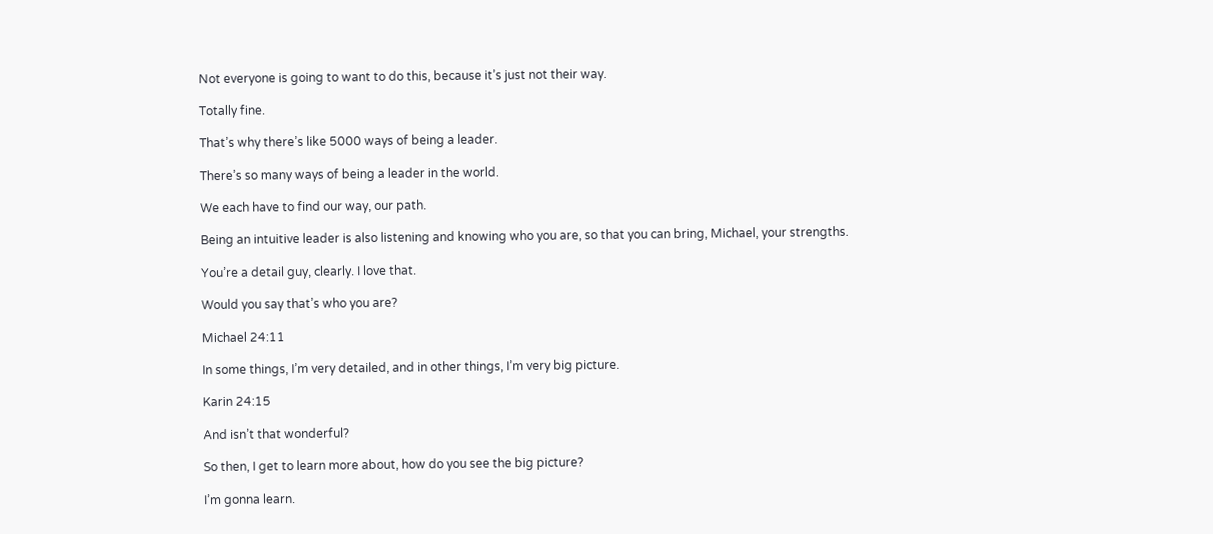Not everyone is going to want to do this, because it’s just not their way.

Totally fine.

That’s why there’s like 5000 ways of being a leader.

There’s so many ways of being a leader in the world.

We each have to find our way, our path.

Being an intuitive leader is also listening and knowing who you are, so that you can bring, Michael, your strengths.

You’re a detail guy, clearly. I love that.

Would you say that’s who you are?

Michael 24:11

In some things, I’m very detailed, and in other things, I’m very big picture.

Karin 24:15

And isn’t that wonderful?

So then, I get to learn more about, how do you see the big picture?

I’m gonna learn.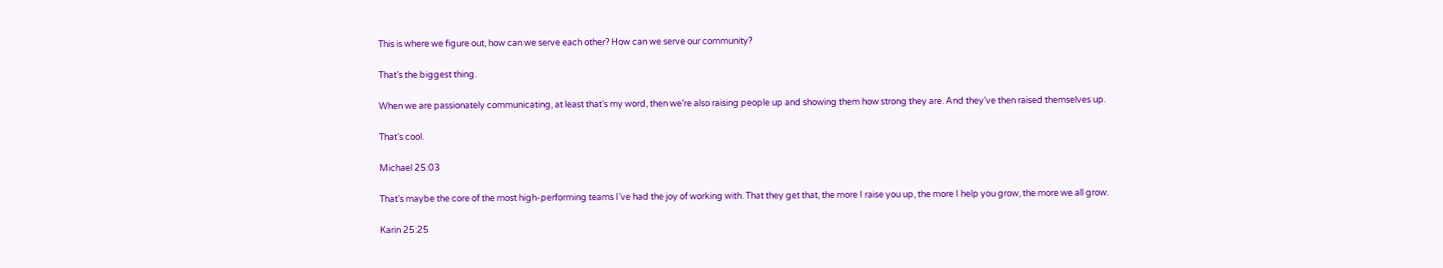This is where we figure out, how can we serve each other? How can we serve our community?

That’s the biggest thing.

When we are passionately communicating, at least that’s my word, then we’re also raising people up and showing them how strong they are. And they’ve then raised themselves up.

That’s cool.

Michael 25:03

That’s maybe the core of the most high-performing teams I’ve had the joy of working with. That they get that, the more I raise you up, the more I help you grow, the more we all grow.

Karin 25:25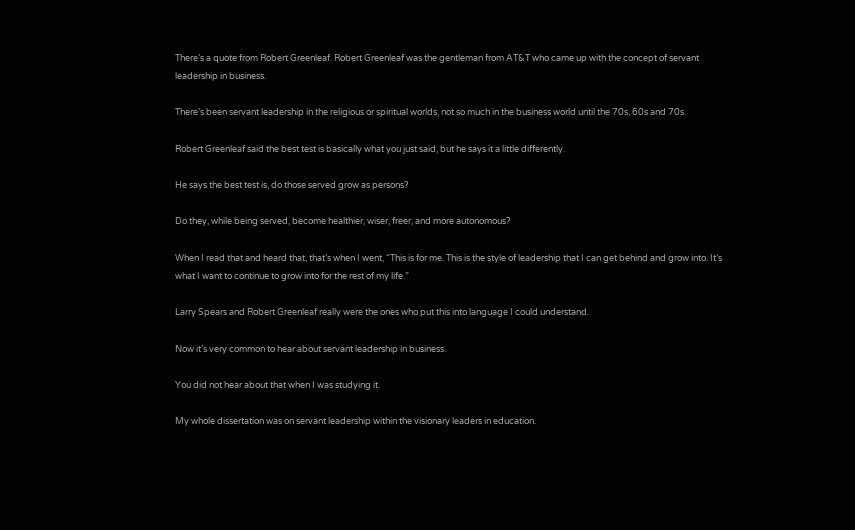There’s a quote from Robert Greenleaf. Robert Greenleaf was the gentleman from AT&T who came up with the concept of servant leadership in business.

There’s been servant leadership in the religious or spiritual worlds, not so much in the business world until the 70s, 60s and 70s.

Robert Greenleaf said the best test is basically what you just said, but he says it a little differently.

He says the best test is, do those served grow as persons?

Do they, while being served, become healthier, wiser, freer, and more autonomous?

When I read that and heard that, that’s when I went, “This is for me. This is the style of leadership that I can get behind and grow into. It’s what I want to continue to grow into for the rest of my life.”

Larry Spears and Robert Greenleaf really were the ones who put this into language I could understand.

Now it’s very common to hear about servant leadership in business.

You did not hear about that when I was studying it.

My whole dissertation was on servant leadership within the visionary leaders in education.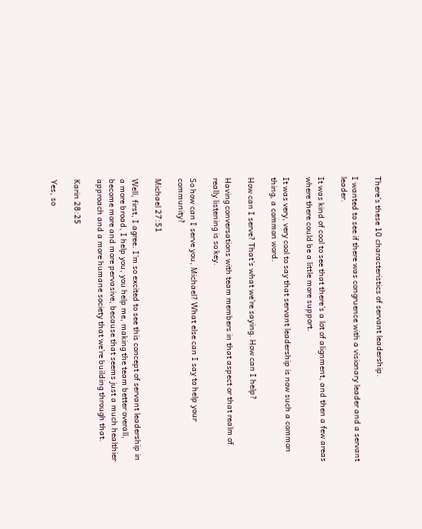There’s these 10 characteristics of servant leadership.

I wanted to see if there was congruence with a visionary leader and a servant leader.

It was kind of cool to see that there’s a lot of alignment, and then a few areas where there could be a little more support.

It was very, very cool to say that servant leadership is now such a common thing, a common word.

How can I serve? That’s what we’re saying. How can I help?

Having conversations with team members in that aspect or that realm of really listening is so key.

So how can I serve you, Michael? What else can I say to help your community?

Michael 27:51

Well, first, I agree. I’m so excited to see this concept of servant leadership in a more broad, I help you, you help me, making the team better overall, become more and more pervasive, because that seems just a much healthier approach and a more humane society that we’re building through that.

Karin 28:25

Yes, so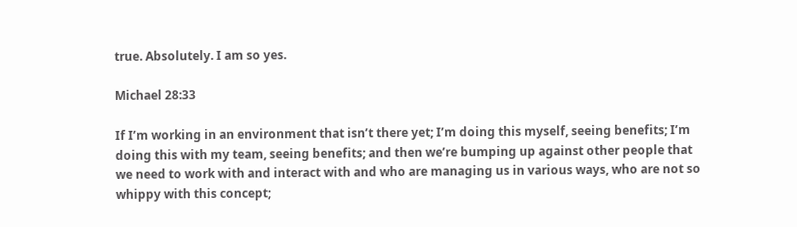true. Absolutely. I am so yes.

Michael 28:33

If I’m working in an environment that isn’t there yet; I’m doing this myself, seeing benefits; I’m doing this with my team, seeing benefits; and then we’re bumping up against other people that we need to work with and interact with and who are managing us in various ways, who are not so whippy with this concept;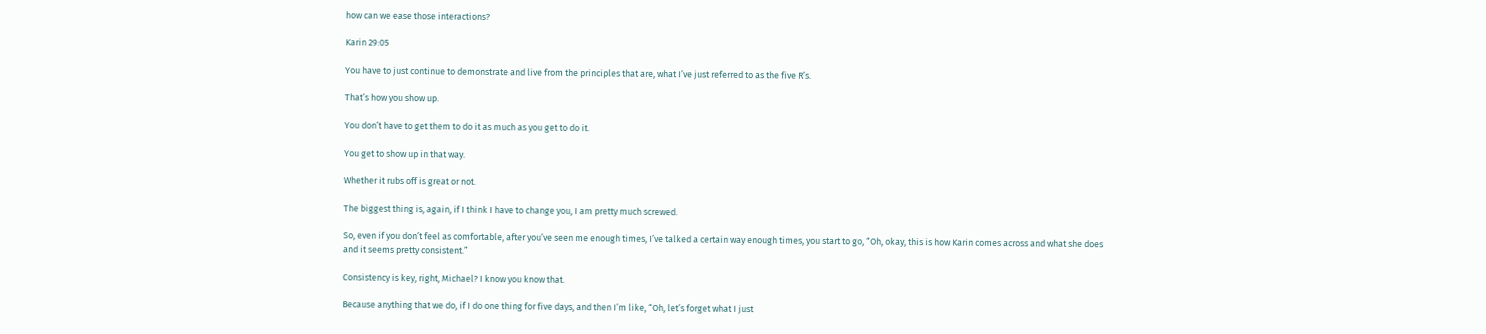how can we ease those interactions?

Karin 29:05

You have to just continue to demonstrate and live from the principles that are, what I’ve just referred to as the five R’s.

That’s how you show up.

You don’t have to get them to do it as much as you get to do it.

You get to show up in that way.

Whether it rubs off is great or not.

The biggest thing is, again, if I think I have to change you, I am pretty much screwed.

So, even if you don’t feel as comfortable, after you’ve seen me enough times, I’ve talked a certain way enough times, you start to go, “Oh, okay, this is how Karin comes across and what she does and it seems pretty consistent.”

Consistency is key, right, Michael? I know you know that.

Because anything that we do, if I do one thing for five days, and then I’m like, “Oh, let’s forget what I just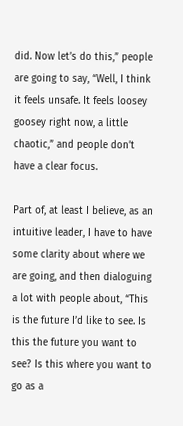did. Now let’s do this,” people are going to say, “Well, I think it feels unsafe. It feels loosey goosey right now, a little chaotic,” and people don’t have a clear focus.

Part of, at least I believe, as an intuitive leader, I have to have some clarity about where we are going, and then dialoguing a lot with people about, “This is the future I’d like to see. Is this the future you want to see? Is this where you want to go as a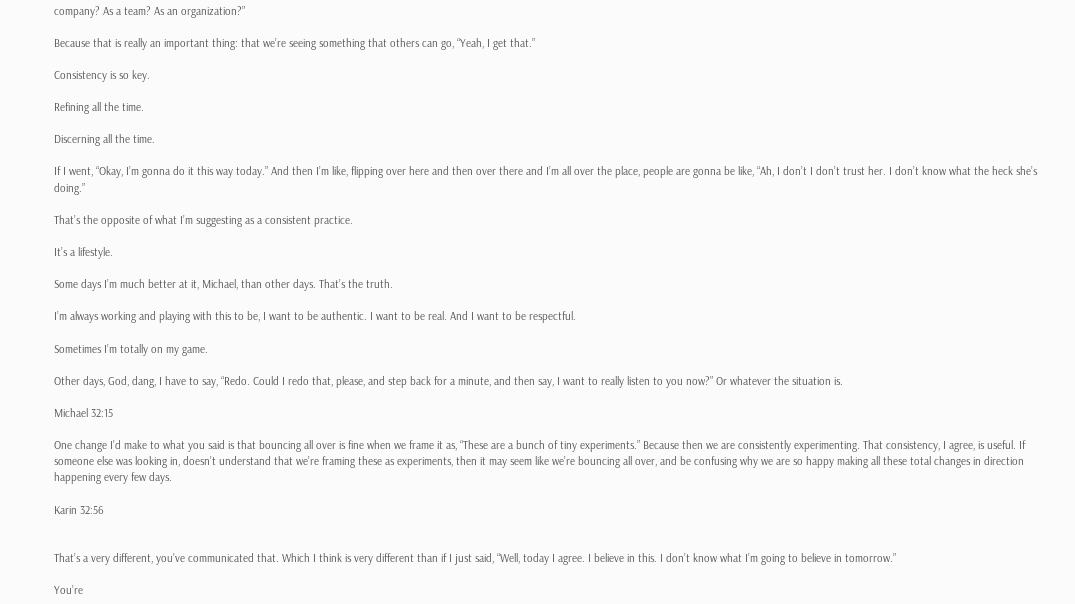company? As a team? As an organization?”

Because that is really an important thing: that we’re seeing something that others can go, “Yeah, I get that.”

Consistency is so key.

Refining all the time.

Discerning all the time.

If I went, “Okay, I’m gonna do it this way today.” And then I’m like, flipping over here and then over there and I’m all over the place, people are gonna be like, “Ah, I don’t I don’t trust her. I don’t know what the heck she’s doing.”

That’s the opposite of what I’m suggesting as a consistent practice.

It’s a lifestyle.

Some days I’m much better at it, Michael, than other days. That’s the truth.

I’m always working and playing with this to be, I want to be authentic. I want to be real. And I want to be respectful.

Sometimes I’m totally on my game.

Other days, God, dang, I have to say, “Redo. Could I redo that, please, and step back for a minute, and then say, I want to really listen to you now?” Or whatever the situation is.

Michael 32:15

One change I’d make to what you said is that bouncing all over is fine when we frame it as, “These are a bunch of tiny experiments.” Because then we are consistently experimenting. That consistency, I agree, is useful. If someone else was looking in, doesn’t understand that we’re framing these as experiments, then it may seem like we’re bouncing all over, and be confusing why we are so happy making all these total changes in direction happening every few days.

Karin 32:56


That’s a very different, you’ve communicated that. Which I think is very different than if I just said, “Well, today I agree. I believe in this. I don’t know what I’m going to believe in tomorrow.”

You’re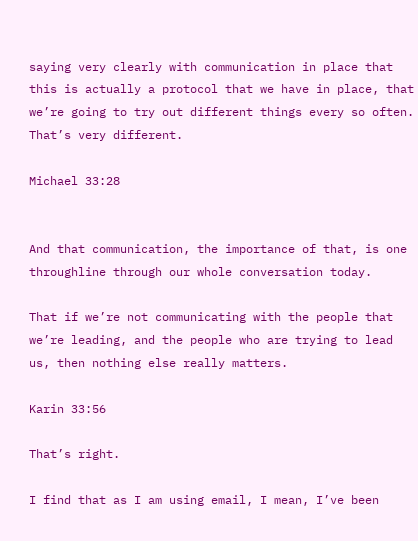saying very clearly with communication in place that this is actually a protocol that we have in place, that we’re going to try out different things every so often. That’s very different.

Michael 33:28


And that communication, the importance of that, is one throughline through our whole conversation today.

That if we’re not communicating with the people that we’re leading, and the people who are trying to lead us, then nothing else really matters.

Karin 33:56

That’s right.

I find that as I am using email, I mean, I’ve been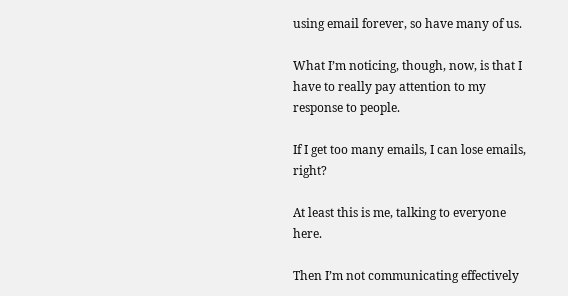using email forever, so have many of us.

What I’m noticing, though, now, is that I have to really pay attention to my response to people.

If I get too many emails, I can lose emails, right?

At least this is me, talking to everyone here.

Then I’m not communicating effectively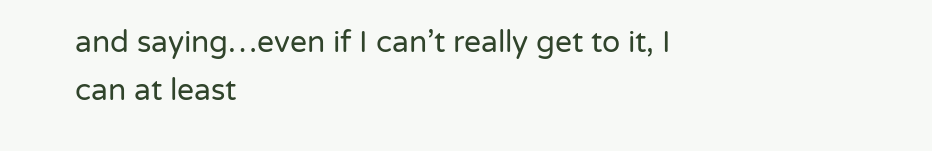and saying…even if I can’t really get to it, I can at least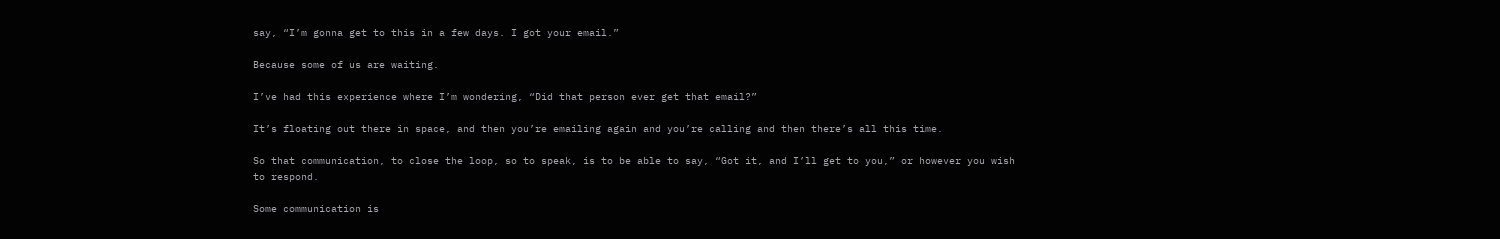say, “I’m gonna get to this in a few days. I got your email.”

Because some of us are waiting.

I’ve had this experience where I’m wondering, “Did that person ever get that email?”

It’s floating out there in space, and then you’re emailing again and you’re calling and then there’s all this time.

So that communication, to close the loop, so to speak, is to be able to say, “Got it, and I’ll get to you,” or however you wish to respond.

Some communication is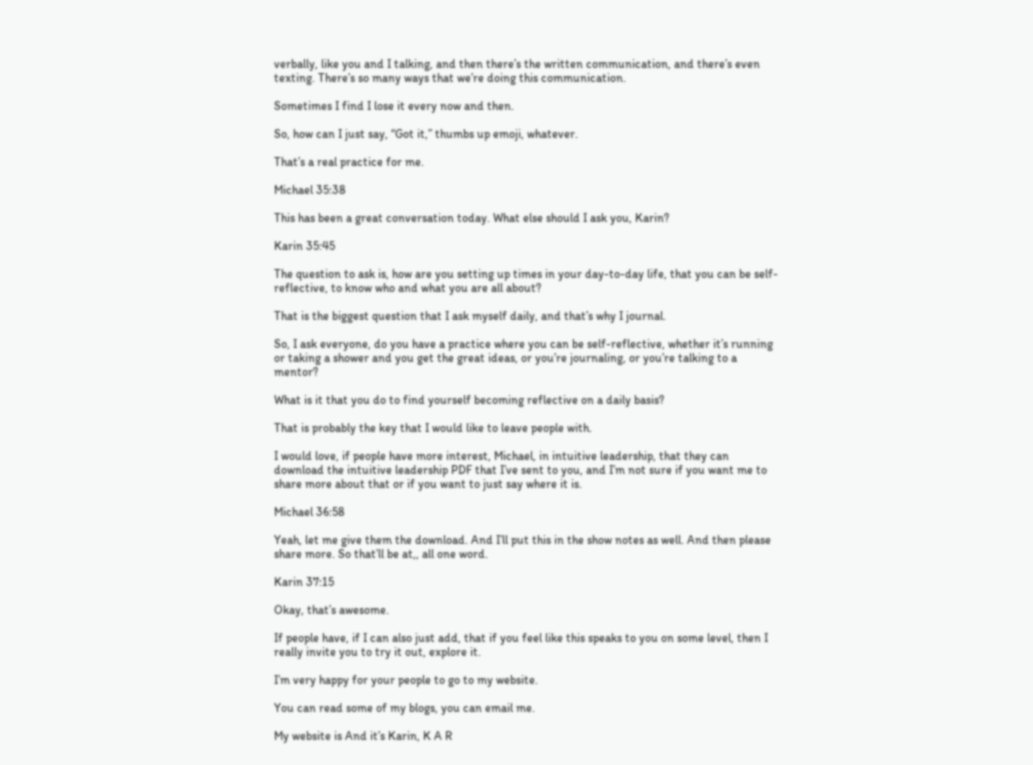verbally, like you and I talking, and then there’s the written communication, and there’s even texting. There’s so many ways that we’re doing this communication.

Sometimes I find I lose it every now and then.

So, how can I just say, “Got it,” thumbs up emoji, whatever.

That’s a real practice for me.

Michael 35:38

This has been a great conversation today. What else should I ask you, Karin?

Karin 35:45

The question to ask is, how are you setting up times in your day-to-day life, that you can be self-reflective, to know who and what you are all about?

That is the biggest question that I ask myself daily, and that’s why I journal.

So, I ask everyone, do you have a practice where you can be self-reflective, whether it’s running or taking a shower and you get the great ideas, or you’re journaling, or you’re talking to a mentor?

What is it that you do to find yourself becoming reflective on a daily basis?

That is probably the key that I would like to leave people with.

I would love, if people have more interest, Michael, in intuitive leadership, that they can download the intuitive leadership PDF that I’ve sent to you, and I’m not sure if you want me to share more about that or if you want to just say where it is.

Michael 36:58

Yeah, let me give them the download. And I’ll put this in the show notes as well. And then please share more. So that’ll be at,, all one word.

Karin 37:15

Okay, that’s awesome.

If people have, if I can also just add, that if you feel like this speaks to you on some level, then I really invite you to try it out, explore it.

I’m very happy for your people to go to my website.

You can read some of my blogs, you can email me.

My website is And it’s Karin, K A R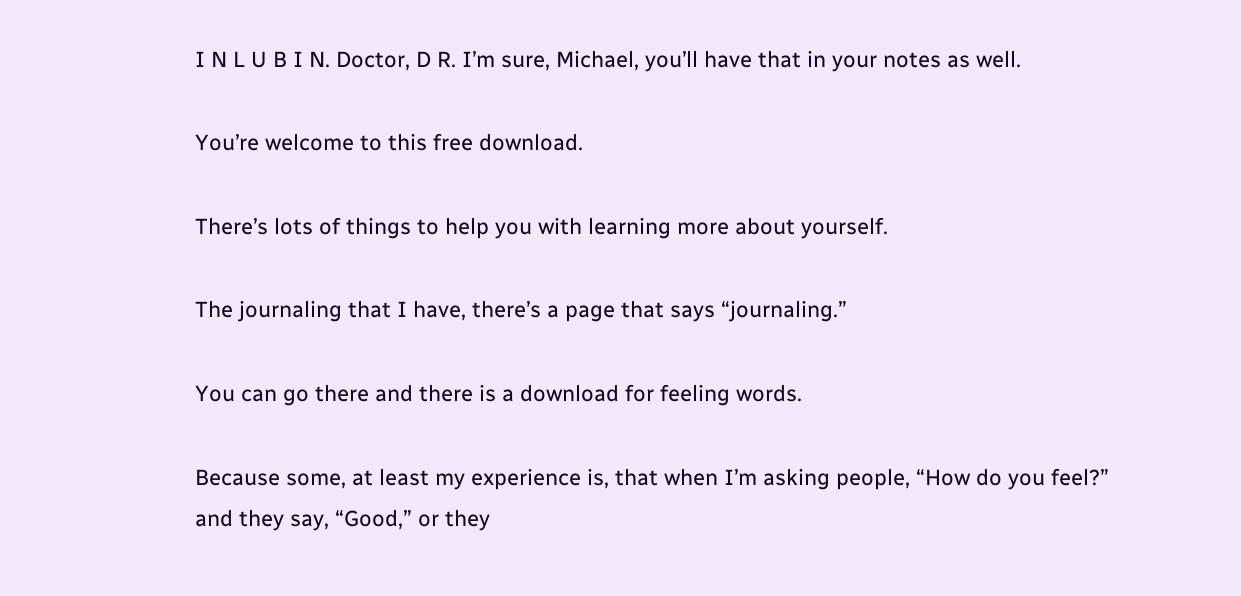I N L U B I N. Doctor, D R. I’m sure, Michael, you’ll have that in your notes as well.

You’re welcome to this free download.

There’s lots of things to help you with learning more about yourself.

The journaling that I have, there’s a page that says “journaling.”

You can go there and there is a download for feeling words.

Because some, at least my experience is, that when I’m asking people, “How do you feel?” and they say, “Good,” or they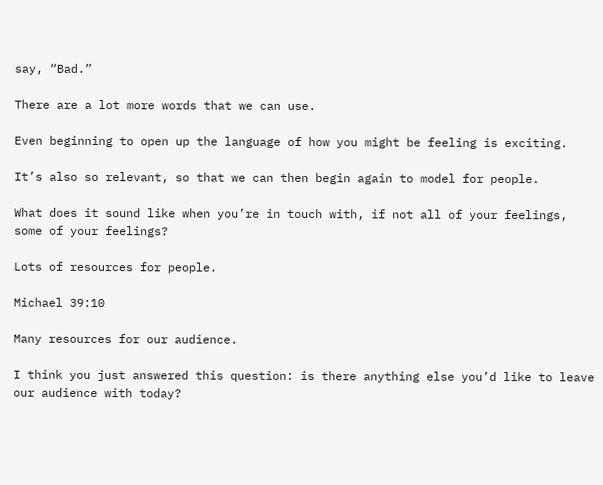say, “Bad.”

There are a lot more words that we can use.

Even beginning to open up the language of how you might be feeling is exciting.

It’s also so relevant, so that we can then begin again to model for people.

What does it sound like when you’re in touch with, if not all of your feelings, some of your feelings?

Lots of resources for people.

Michael 39:10

Many resources for our audience.

I think you just answered this question: is there anything else you’d like to leave our audience with today?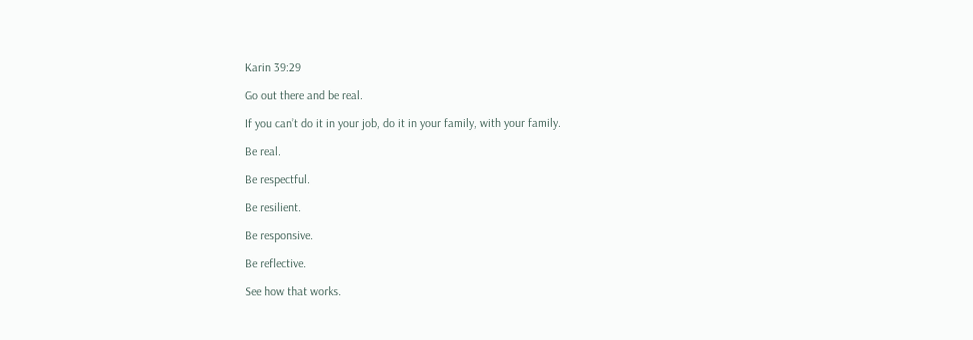Karin 39:29

Go out there and be real.

If you can’t do it in your job, do it in your family, with your family.

Be real.

Be respectful.

Be resilient.

Be responsive.

Be reflective.

See how that works.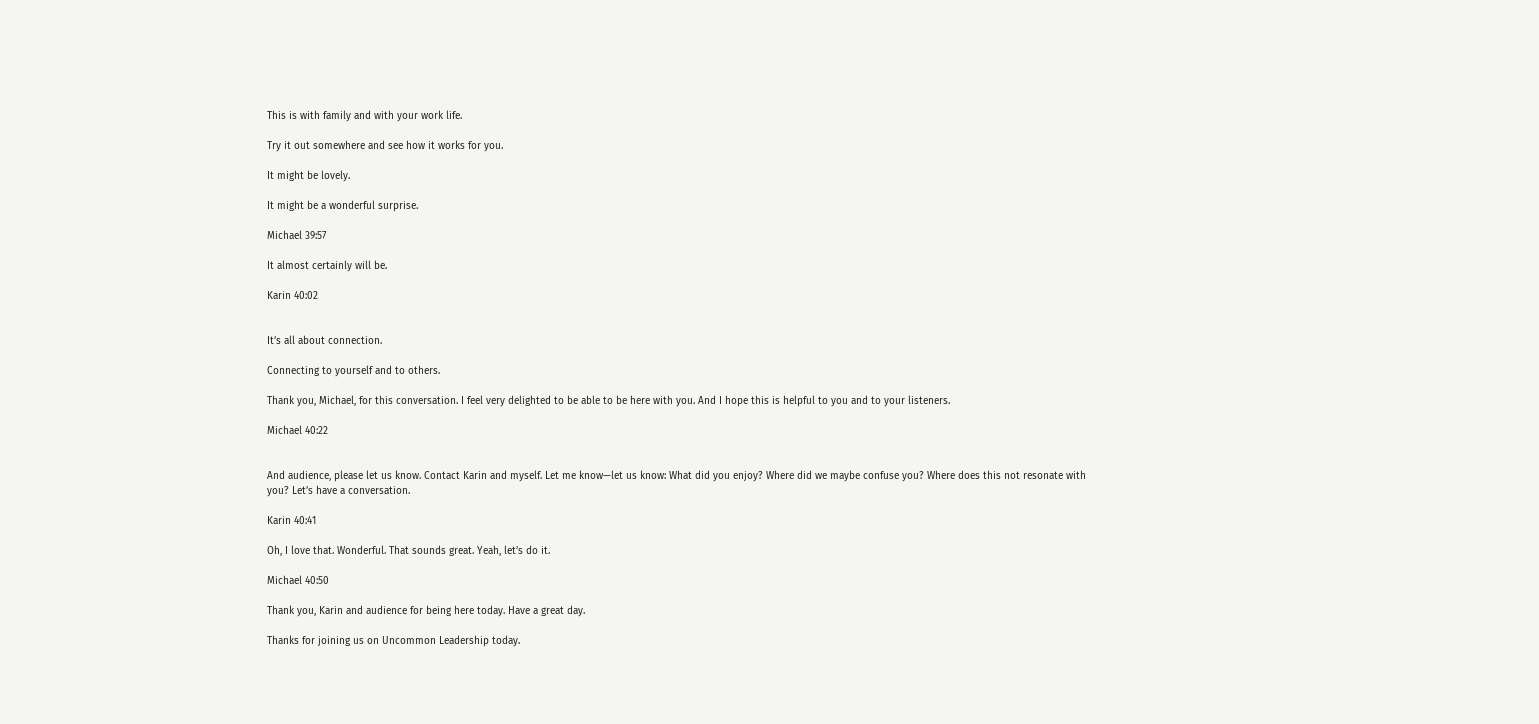This is with family and with your work life.

Try it out somewhere and see how it works for you.

It might be lovely.

It might be a wonderful surprise.

Michael 39:57

It almost certainly will be.

Karin 40:02


It’s all about connection.

Connecting to yourself and to others.

Thank you, Michael, for this conversation. I feel very delighted to be able to be here with you. And I hope this is helpful to you and to your listeners.

Michael 40:22


And audience, please let us know. Contact Karin and myself. Let me know—let us know: What did you enjoy? Where did we maybe confuse you? Where does this not resonate with you? Let’s have a conversation.

Karin 40:41

Oh, I love that. Wonderful. That sounds great. Yeah, let’s do it.

Michael 40:50

Thank you, Karin and audience for being here today. Have a great day.

Thanks for joining us on Uncommon Leadership today.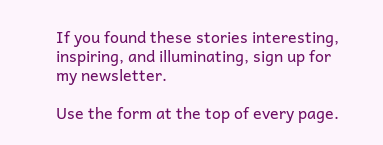If you found these stories interesting, inspiring, and illuminating, sign up for my newsletter.

Use the form at the top of every page.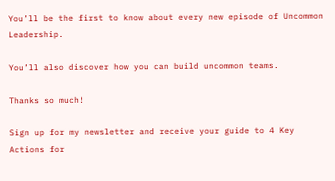You’ll be the first to know about every new episode of Uncommon Leadership.

You’ll also discover how you can build uncommon teams.

Thanks so much!

Sign up for my newsletter and receive your guide to 4 Key Actions for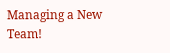Managing a New Team!